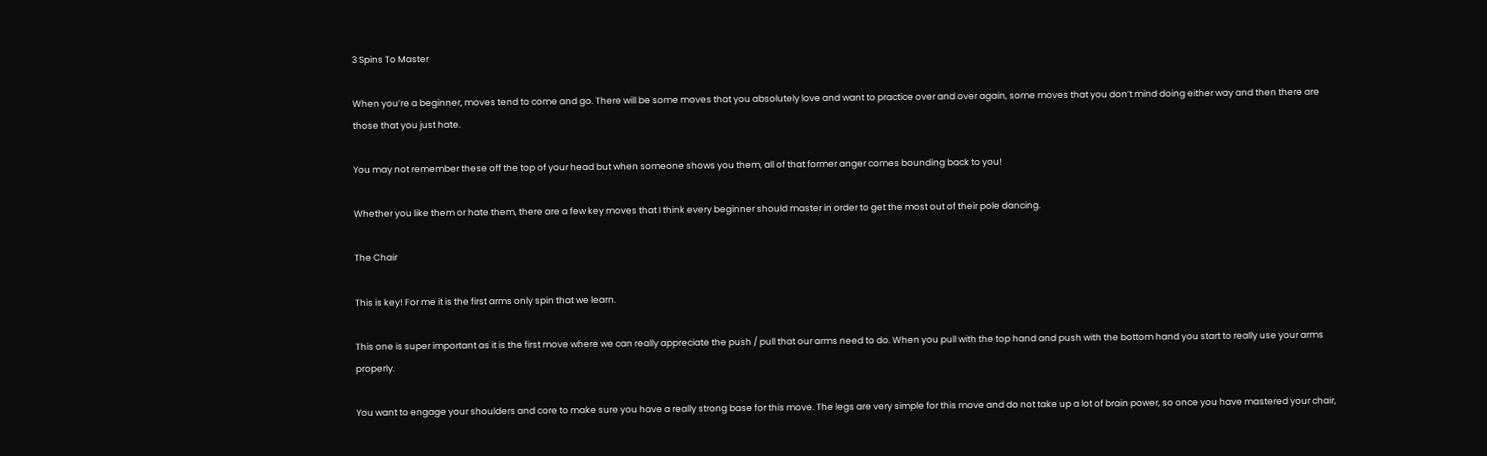3 Spins To Master

When you’re a beginner, moves tend to come and go. There will be some moves that you absolutely love and want to practice over and over again, some moves that you don’t mind doing either way and then there are those that you just hate.

You may not remember these off the top of your head but when someone shows you them, all of that former anger comes bounding back to you!

Whether you like them or hate them, there are a few key moves that I think every beginner should master in order to get the most out of their pole dancing.

The Chair

This is key! For me it is the first arms only spin that we learn.

This one is super important as it is the first move where we can really appreciate the push / pull that our arms need to do. When you pull with the top hand and push with the bottom hand you start to really use your arms properly.

You want to engage your shoulders and core to make sure you have a really strong base for this move. The legs are very simple for this move and do not take up a lot of brain power, so once you have mastered your chair,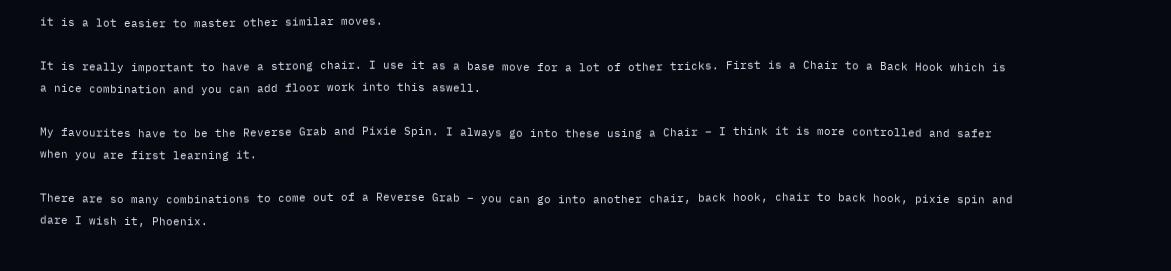it is a lot easier to master other similar moves.

It is really important to have a strong chair. I use it as a base move for a lot of other tricks. First is a Chair to a Back Hook which is a nice combination and you can add floor work into this aswell.

My favourites have to be the Reverse Grab and Pixie Spin. I always go into these using a Chair – I think it is more controlled and safer when you are first learning it.

There are so many combinations to come out of a Reverse Grab – you can go into another chair, back hook, chair to back hook, pixie spin and dare I wish it, Phoenix.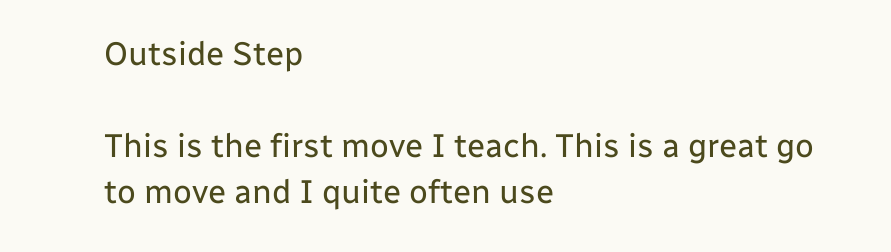Outside Step

This is the first move I teach. This is a great go to move and I quite often use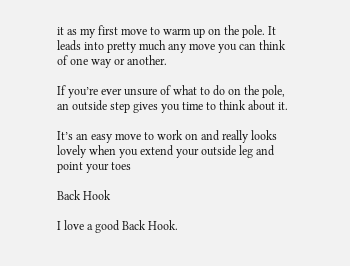it as my first move to warm up on the pole. It leads into pretty much any move you can think of one way or another.

If you’re ever unsure of what to do on the pole, an outside step gives you time to think about it.

It’s an easy move to work on and really looks lovely when you extend your outside leg and point your toes

Back Hook

I love a good Back Hook.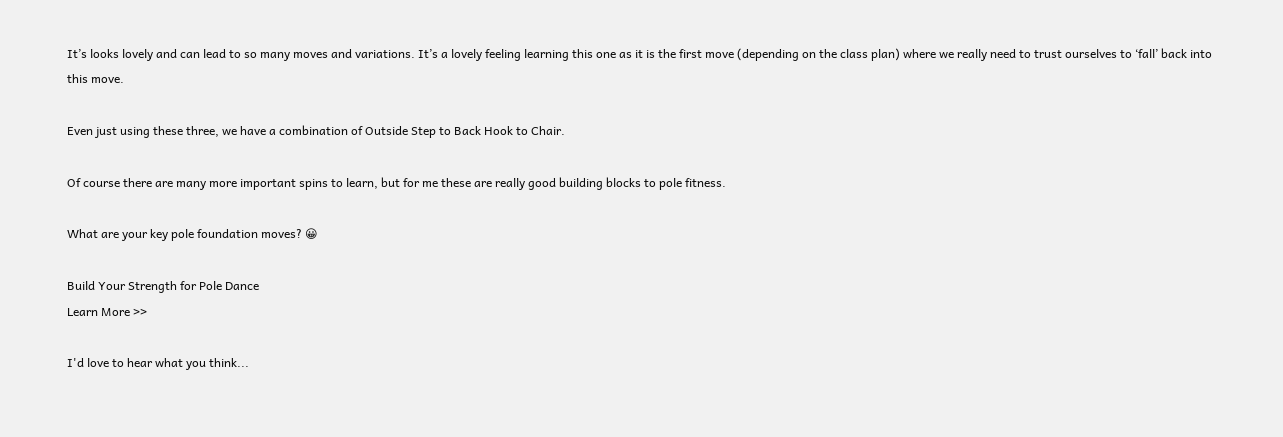It’s looks lovely and can lead to so many moves and variations. It’s a lovely feeling learning this one as it is the first move (depending on the class plan) where we really need to trust ourselves to ‘fall’ back into this move.

Even just using these three, we have a combination of Outside Step to Back Hook to Chair.

Of course there are many more important spins to learn, but for me these are really good building blocks to pole fitness.

What are your key pole foundation moves? 😀

Build Your Strength for Pole Dance
Learn More >>

I'd love to hear what you think...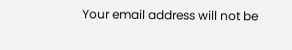Your email address will not be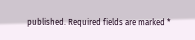published. Required fields are marked *